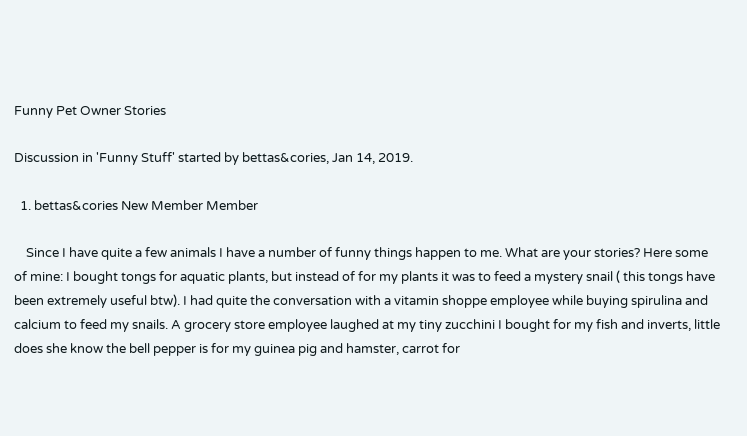Funny Pet Owner Stories

Discussion in 'Funny Stuff' started by bettas&cories, Jan 14, 2019.

  1. bettas&cories New Member Member

    Since I have quite a few animals I have a number of funny things happen to me. What are your stories? Here some of mine: I bought tongs for aquatic plants, but instead of for my plants it was to feed a mystery snail ( this tongs have been extremely useful btw). I had quite the conversation with a vitamin shoppe employee while buying spirulina and calcium to feed my snails. A grocery store employee laughed at my tiny zucchini I bought for my fish and inverts, little does she know the bell pepper is for my guinea pig and hamster, carrot for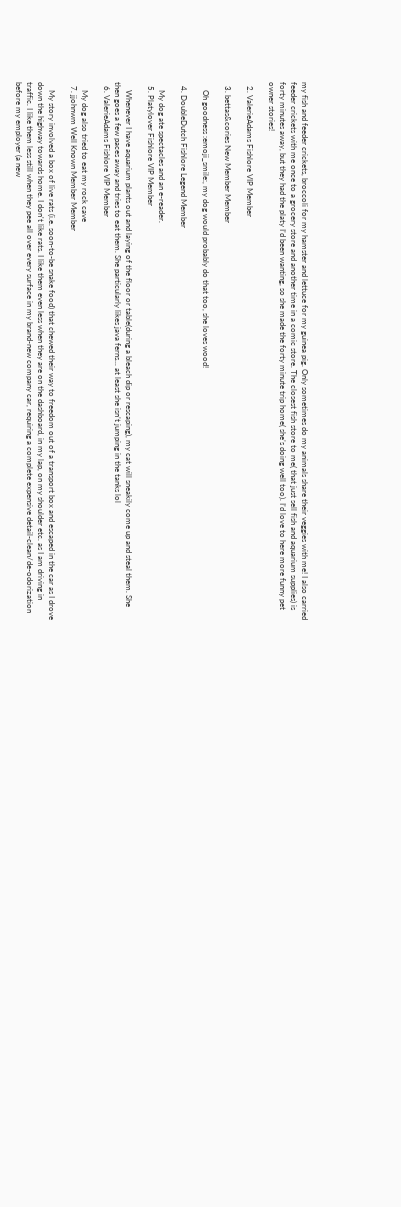my fish and feeder crickets, broccoli for my hamster and lettuce for my guinea pig. Only sometimes do my animals share their veggies with me! I also carried feeder crickets with me once to a grocery store and another time in a comic store. The closest fish store to me( that just sell fish and aquarium supplies) is forty minutes away, but they had the platy I’d been wanting, so she made the forty minute trip home( she’s doing well too). I’d love to here more funny pet owner stories!

  2. ValerieAdams Fishlore VIP Member

  3. bettas&cories New Member Member

    Oh goodness :emoji_smile:, my dog would probably do that too, she loves wood!

  4. DoubleDutch Fishlore Legend Member

    My dog ate spectacles and an e-reader.
  5. Platylover Fishlore VIP Member

    Whenever I have aquarium plants out and laying of the floor or table(during a bleach dip or rescaping), my cat will sneakily come up and steal them. She then goes a few paces away and tries to eat them. She particularly likes java ferns... at least she isn’t jumping in the tanks lol
  6. ValerieAdams Fishlore VIP Member

    My dog also tried to eat my rock cave
  7. jjohnwm Well Known Member Member

    My story involved a box of live rats (i.e. soon-to-be snake food) that chewed their way to freedom out of a transport box and escaped in the car as I drove down the highway towards home. I don't like rats. I like them even less when they are on the dashboard, in my lap, on my shoulder etc. as I am driving in traffic. I like them less still when they pee all over every surface in my brand-new company car, requiring a complete expensive detail-clean/de-odorization before my employer (a new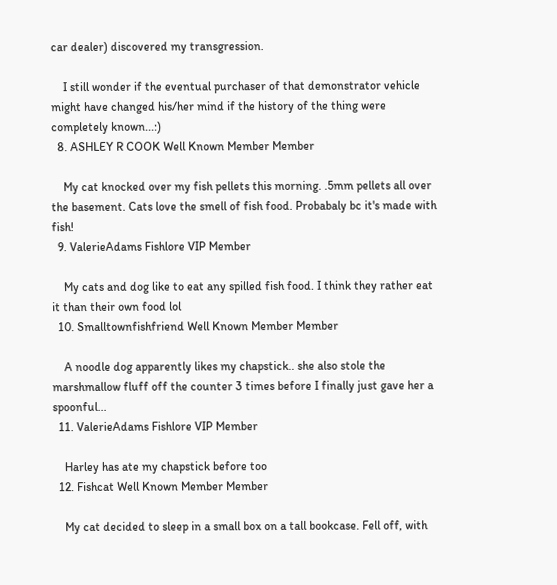car dealer) discovered my transgression.

    I still wonder if the eventual purchaser of that demonstrator vehicle might have changed his/her mind if the history of the thing were completely known...:)
  8. ASHLEY R COOK Well Known Member Member

    My cat knocked over my fish pellets this morning. .5mm pellets all over the basement. Cats love the smell of fish food. Probabaly bc it's made with fish!
  9. ValerieAdams Fishlore VIP Member

    My cats and dog like to eat any spilled fish food. I think they rather eat it than their own food lol
  10. Smalltownfishfriend Well Known Member Member

    A noodle dog apparently likes my chapstick.. she also stole the marshmallow fluff off the counter 3 times before I finally just gave her a spoonful...
  11. ValerieAdams Fishlore VIP Member

    Harley has ate my chapstick before too
  12. Fishcat Well Known Member Member

    My cat decided to sleep in a small box on a tall bookcase. Fell off, with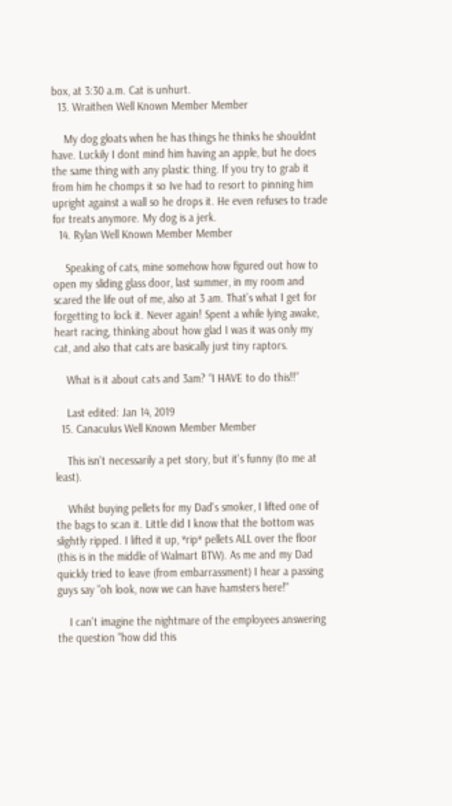box, at 3:30 a.m. Cat is unhurt.
  13. Wraithen Well Known Member Member

    My dog gloats when he has things he thinks he shouldnt have. Luckily I dont mind him having an apple, but he does the same thing with any plastic thing. If you try to grab it from him he chomps it so Ive had to resort to pinning him upright against a wall so he drops it. He even refuses to trade for treats anymore. My dog is a jerk.
  14. Rylan Well Known Member Member

    Speaking of cats, mine somehow how figured out how to open my sliding glass door, last summer, in my room and scared the life out of me, also at 3 am. That’s what I get for forgetting to lock it. Never again! Spent a while lying awake, heart racing, thinking about how glad I was it was only my cat, and also that cats are basically just tiny raptors.

    What is it about cats and 3am? “I HAVE to do this!!”

    Last edited: Jan 14, 2019
  15. Canaculus Well Known Member Member

    This isn't necessarily a pet story, but it's funny (to me at least).

    Whilst buying pellets for my Dad's smoker, I lifted one of the bags to scan it. Little did I know that the bottom was slightly ripped. I lifted it up, *rip* pellets ALL over the floor (this is in the middle of Walmart BTW). As me and my Dad quickly tried to leave (from embarrassment) I hear a passing guys say "oh look, now we can have hamsters here!"

    I can't imagine the nightmare of the employees answering the question "how did this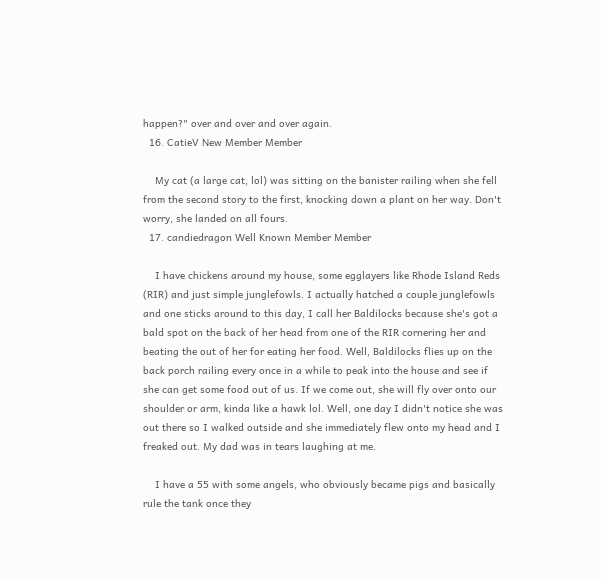happen?" over and over and over again.
  16. CatieV New Member Member

    My cat (a large cat, lol) was sitting on the banister railing when she fell from the second story to the first, knocking down a plant on her way. Don't worry, she landed on all fours.
  17. candiedragon Well Known Member Member

    I have chickens around my house, some egglayers like Rhode Island Reds (RIR) and just simple junglefowls. I actually hatched a couple junglefowls and one sticks around to this day, I call her Baldilocks because she's got a bald spot on the back of her head from one of the RIR cornering her and beating the out of her for eating her food. Well, Baldilocks flies up on the back porch railing every once in a while to peak into the house and see if she can get some food out of us. If we come out, she will fly over onto our shoulder or arm, kinda like a hawk lol. Well, one day I didn't notice she was out there so I walked outside and she immediately flew onto my head and I freaked out. My dad was in tears laughing at me.

    I have a 55 with some angels, who obviously became pigs and basically rule the tank once they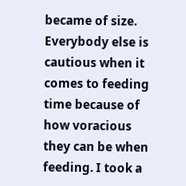became of size. Everybody else is cautious when it comes to feeding time because of how voracious they can be when feeding. I took a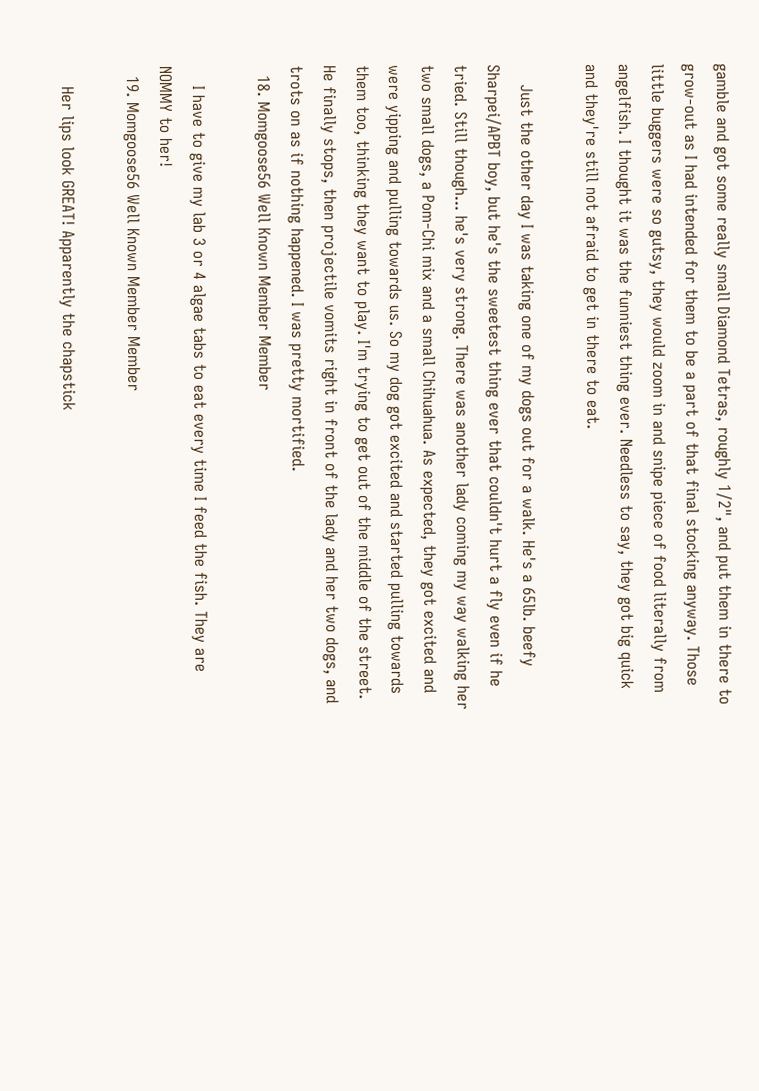gamble and got some really small Diamond Tetras, roughly 1/2", and put them in there to grow-out as I had intended for them to be a part of that final stocking anyway. Those little buggers were so gutsy, they would zoom in and snipe piece of food literally from angelfish. I thought it was the funniest thing ever. Needless to say, they got big quick and they're still not afraid to get in there to eat.

    Just the other day I was taking one of my dogs out for a walk. He's a 65lb. beefy Sharpei/APBT boy, but he's the sweetest thing ever that couldn't hurt a fly even if he tried. Still though... he's very strong. There was another lady coming my way walking her two small dogs, a Pom-Chi mix and a small Chihuahua. As expected, they got excited and were yipping and pulling towards us. So my dog got excited and started pulling towards them too, thinking they want to play. I'm trying to get out of the middle of the street. He finally stops, then projectile vomits right in front of the lady and her two dogs, and trots on as if nothing happened. I was pretty mortified.
  18. Momgoose56 Well Known Member Member

    I have to give my lab 3 or 4 algae tabs to eat every time I feed the fish. They are NOMMY to her!
  19. Momgoose56 Well Known Member Member

    Her lips look GREAT! Apparently the chapstick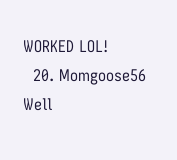WORKED LOL!
  20. Momgoose56 Well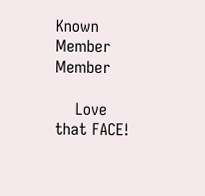Known Member Member

    Love that FACE!